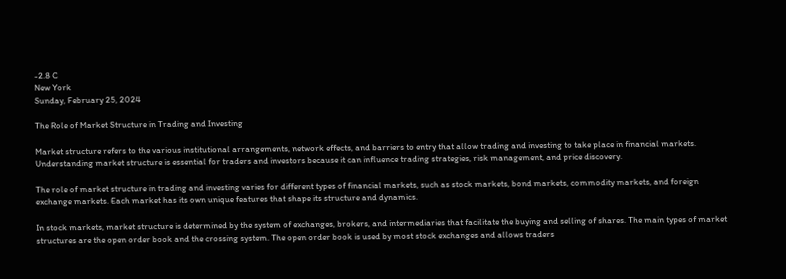-2.8 C
New York
Sunday, February 25, 2024

The Role of Market Structure in Trading and Investing

Market structure refers to the various institutional arrangements, network effects, and barriers to entry that allow trading and investing to take place in financial markets. Understanding market structure is essential for traders and investors because it can influence trading strategies, risk management, and price discovery.

The role of market structure in trading and investing varies for different types of financial markets, such as stock markets, bond markets, commodity markets, and foreign exchange markets. Each market has its own unique features that shape its structure and dynamics.

In stock markets, market structure is determined by the system of exchanges, brokers, and intermediaries that facilitate the buying and selling of shares. The main types of market structures are the open order book and the crossing system. The open order book is used by most stock exchanges and allows traders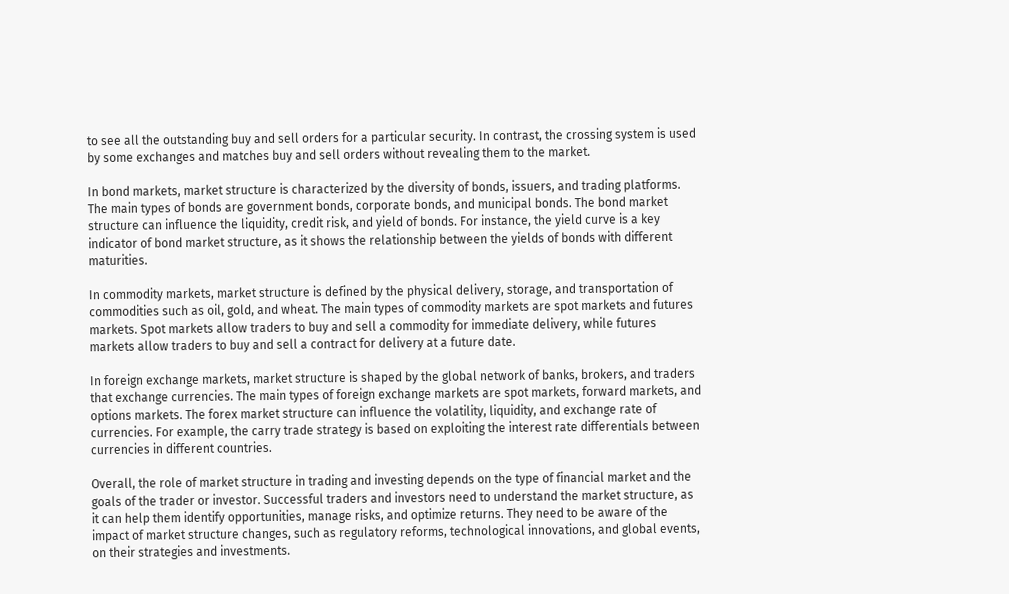to see all the outstanding buy and sell orders for a particular security. In contrast, the crossing system is used by some exchanges and matches buy and sell orders without revealing them to the market.

In bond markets, market structure is characterized by the diversity of bonds, issuers, and trading platforms. The main types of bonds are government bonds, corporate bonds, and municipal bonds. The bond market structure can influence the liquidity, credit risk, and yield of bonds. For instance, the yield curve is a key indicator of bond market structure, as it shows the relationship between the yields of bonds with different maturities.

In commodity markets, market structure is defined by the physical delivery, storage, and transportation of commodities such as oil, gold, and wheat. The main types of commodity markets are spot markets and futures markets. Spot markets allow traders to buy and sell a commodity for immediate delivery, while futures markets allow traders to buy and sell a contract for delivery at a future date.

In foreign exchange markets, market structure is shaped by the global network of banks, brokers, and traders that exchange currencies. The main types of foreign exchange markets are spot markets, forward markets, and options markets. The forex market structure can influence the volatility, liquidity, and exchange rate of currencies. For example, the carry trade strategy is based on exploiting the interest rate differentials between currencies in different countries.

Overall, the role of market structure in trading and investing depends on the type of financial market and the goals of the trader or investor. Successful traders and investors need to understand the market structure, as it can help them identify opportunities, manage risks, and optimize returns. They need to be aware of the impact of market structure changes, such as regulatory reforms, technological innovations, and global events, on their strategies and investments.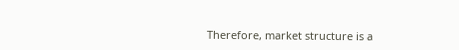Therefore, market structure is a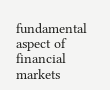fundamental aspect of financial markets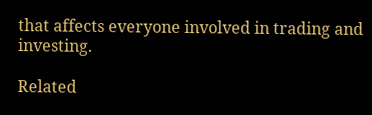that affects everyone involved in trading and investing.

Related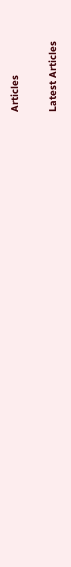Articles

Latest Articles